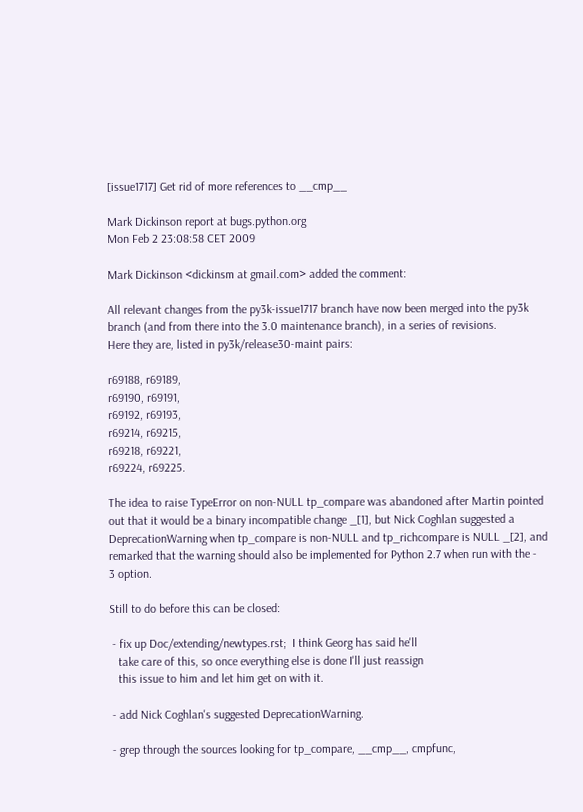[issue1717] Get rid of more references to __cmp__

Mark Dickinson report at bugs.python.org
Mon Feb 2 23:08:58 CET 2009

Mark Dickinson <dickinsm at gmail.com> added the comment:

All relevant changes from the py3k-issue1717 branch have now been merged into the py3k
branch (and from there into the 3.0 maintenance branch), in a series of revisions.
Here they are, listed in py3k/release30-maint pairs:

r69188, r69189,
r69190, r69191,
r69192, r69193,
r69214, r69215,
r69218, r69221,
r69224, r69225.

The idea to raise TypeError on non-NULL tp_compare was abandoned after Martin pointed
out that it would be a binary incompatible change _[1], but Nick Coghlan suggested a
DeprecationWarning when tp_compare is non-NULL and tp_richcompare is NULL _[2], and
remarked that the warning should also be implemented for Python 2.7 when run with the -
3 option.

Still to do before this can be closed:

 - fix up Doc/extending/newtypes.rst;  I think Georg has said he'll
   take care of this, so once everything else is done I'll just reassign
   this issue to him and let him get on with it.

 - add Nick Coghlan's suggested DeprecationWarning.

 - grep through the sources looking for tp_compare, __cmp__, cmpfunc,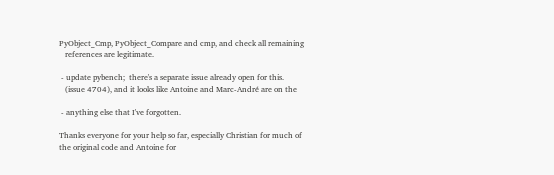PyObject_Cmp, PyObject_Compare and cmp, and check all remaining
   references are legitimate.

 - update pybench;  there's a separate issue already open for this.
   (issue 4704), and it looks like Antoine and Marc-André are on the

 - anything else that I've forgotten.

Thanks everyone for your help so far, especially Christian for much of
the original code and Antoine for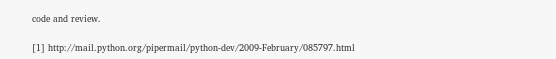code and review.

[1] http://mail.python.org/pipermail/python-dev/2009-February/085797.html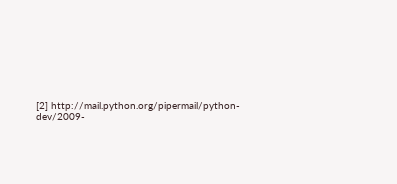[2] http://mail.python.org/pipermail/python-dev/2009-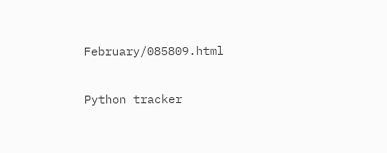February/085809.html

Python tracker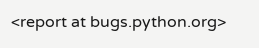<report at bugs.python.org>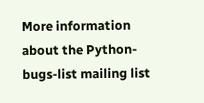More information about the Python-bugs-list mailing list